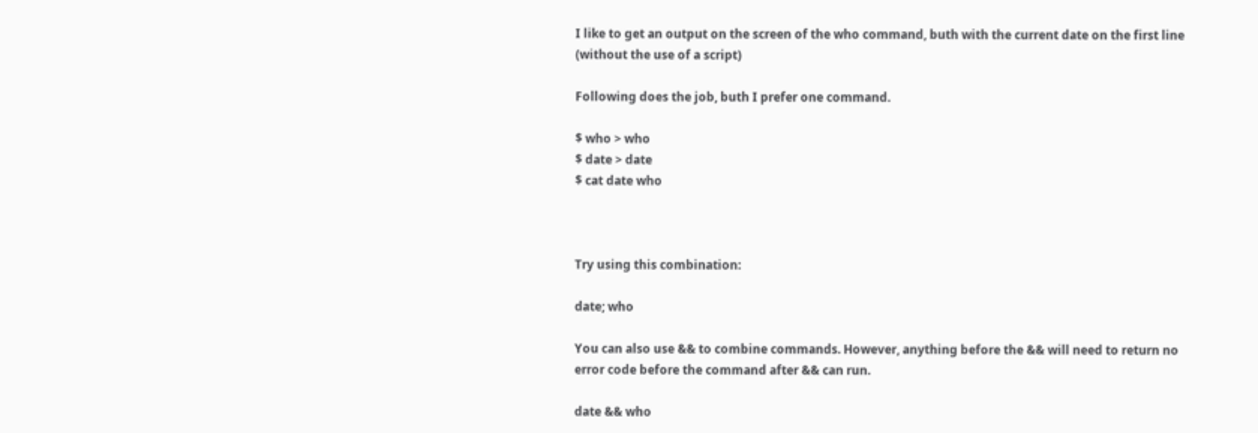I like to get an output on the screen of the who command, buth with the current date on the first line (without the use of a script)

Following does the job, buth I prefer one command.

$ who > who
$ date > date
$ cat date who



Try using this combination:

date; who

You can also use && to combine commands. However, anything before the && will need to return no error code before the command after && can run.

date && who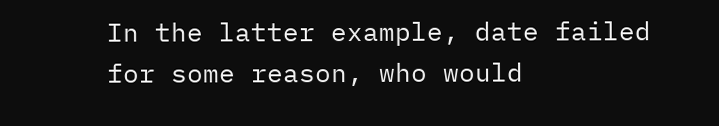In the latter example, date failed for some reason, who would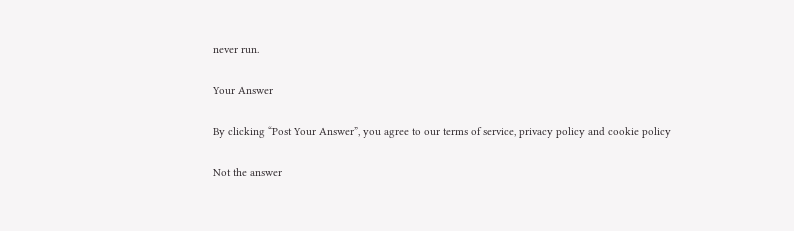never run.

Your Answer

By clicking “Post Your Answer”, you agree to our terms of service, privacy policy and cookie policy

Not the answer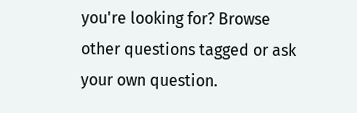you're looking for? Browse other questions tagged or ask your own question.